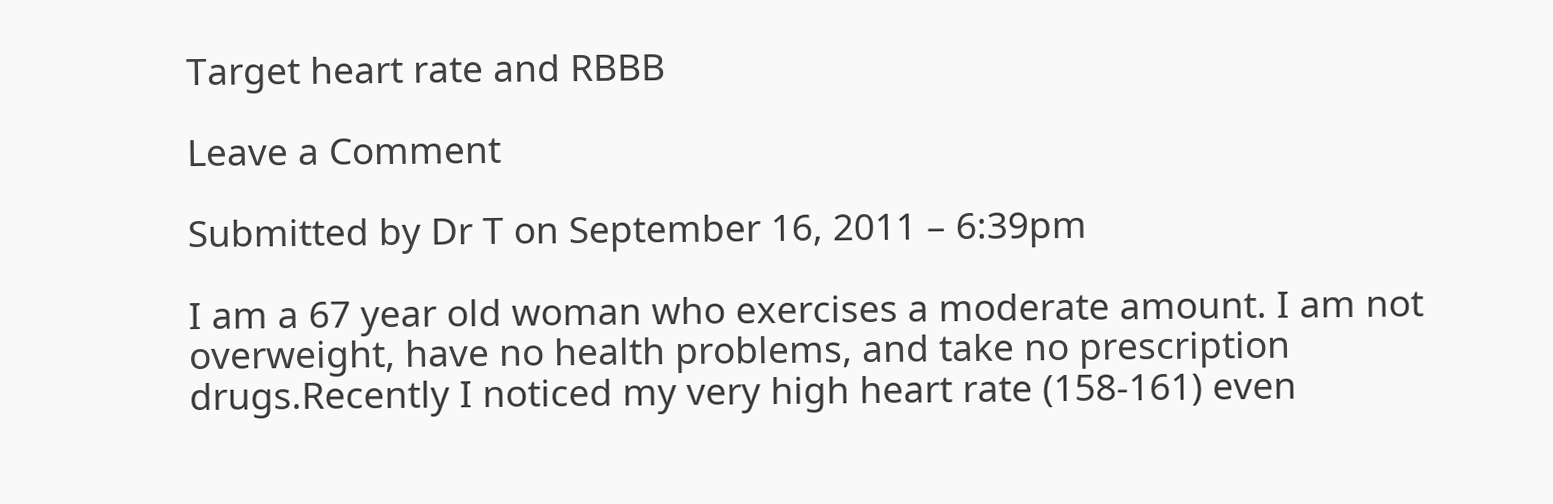Target heart rate and RBBB

Leave a Comment

Submitted by Dr T on September 16, 2011 – 6:39pm

I am a 67 year old woman who exercises a moderate amount. I am not overweight, have no health problems, and take no prescription drugs.Recently I noticed my very high heart rate (158-161) even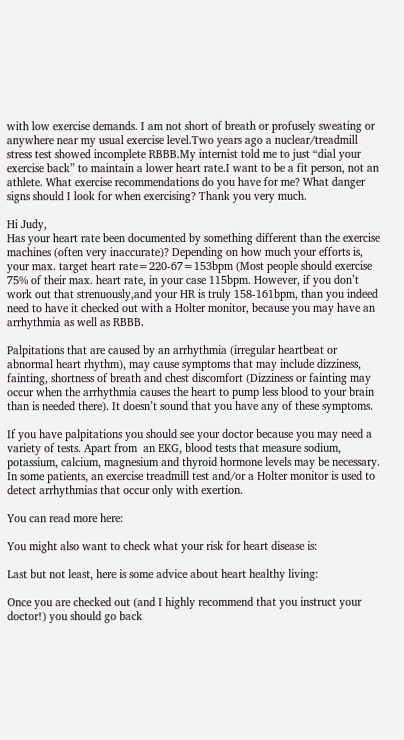with low exercise demands. I am not short of breath or profusely sweating or anywhere near my usual exercise level.Two years ago a nuclear/treadmill stress test showed incomplete RBBB.My internist told me to just “dial your exercise back” to maintain a lower heart rate.I want to be a fit person, not an athlete. What exercise recommendations do you have for me? What danger signs should I look for when exercising? Thank you very much.

Hi Judy,
Has your heart rate been documented by something different than the exercise machines (often very inaccurate)? Depending on how much your efforts is, your max. target heart rate=220-67=153bpm (Most people should exercise 75% of their max. heart rate, in your case 115bpm. However, if you don’t work out that strenuously,and your HR is truly 158-161bpm, than you indeed need to have it checked out with a Holter monitor, because you may have an arrhythmia as well as RBBB.

Palpitations that are caused by an arrhythmia (irregular heartbeat or abnormal heart rhythm), may cause symptoms that may include dizziness, fainting, shortness of breath and chest discomfort (Dizziness or fainting may occur when the arrhythmia causes the heart to pump less blood to your brain than is needed there). It doesn’t sound that you have any of these symptoms.

If you have palpitations you should see your doctor because you may need a variety of tests. Apart from  an EKG, blood tests that measure sodium, potassium, calcium, magnesium and thyroid hormone levels may be necessary. In some patients, an exercise treadmill test and/or a Holter monitor is used to detect arrhythmias that occur only with exertion.

You can read more here:

You might also want to check what your risk for heart disease is:

Last but not least, here is some advice about heart healthy living:

Once you are checked out (and I highly recommend that you instruct your doctor!) you should go back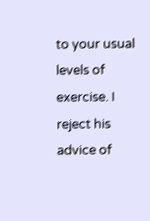to your usual levels of exercise. I reject his advice of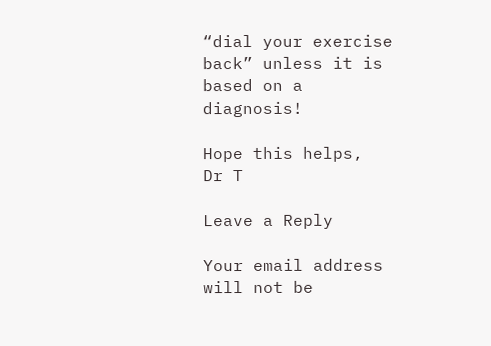“dial your exercise back” unless it is based on a diagnosis!

Hope this helps,
Dr T

Leave a Reply

Your email address will not be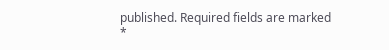published. Required fields are marked *